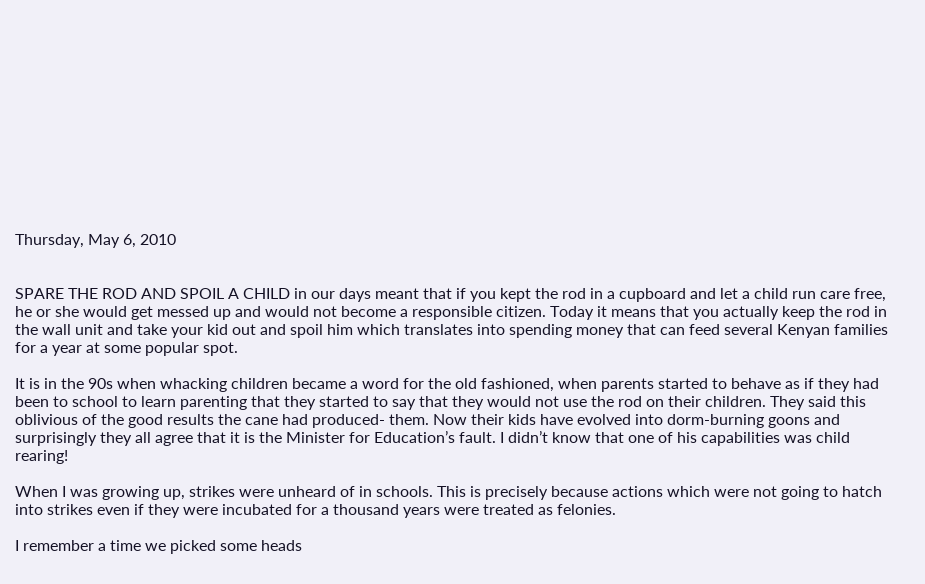Thursday, May 6, 2010


SPARE THE ROD AND SPOIL A CHILD in our days meant that if you kept the rod in a cupboard and let a child run care free, he or she would get messed up and would not become a responsible citizen. Today it means that you actually keep the rod in the wall unit and take your kid out and spoil him which translates into spending money that can feed several Kenyan families for a year at some popular spot.

It is in the 90s when whacking children became a word for the old fashioned, when parents started to behave as if they had been to school to learn parenting that they started to say that they would not use the rod on their children. They said this oblivious of the good results the cane had produced- them. Now their kids have evolved into dorm-burning goons and surprisingly they all agree that it is the Minister for Education’s fault. I didn’t know that one of his capabilities was child rearing!

When I was growing up, strikes were unheard of in schools. This is precisely because actions which were not going to hatch into strikes even if they were incubated for a thousand years were treated as felonies.

I remember a time we picked some heads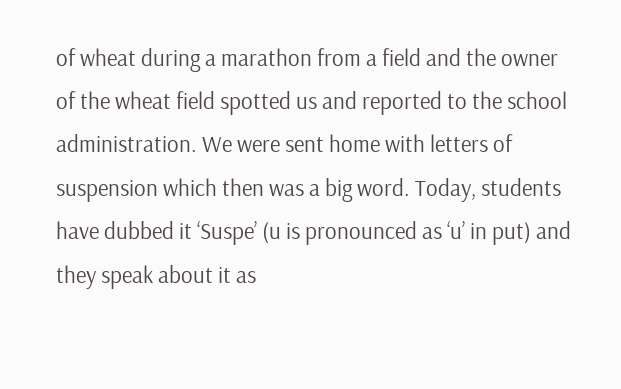of wheat during a marathon from a field and the owner of the wheat field spotted us and reported to the school administration. We were sent home with letters of suspension which then was a big word. Today, students have dubbed it ‘Suspe’ (u is pronounced as ‘u’ in put) and they speak about it as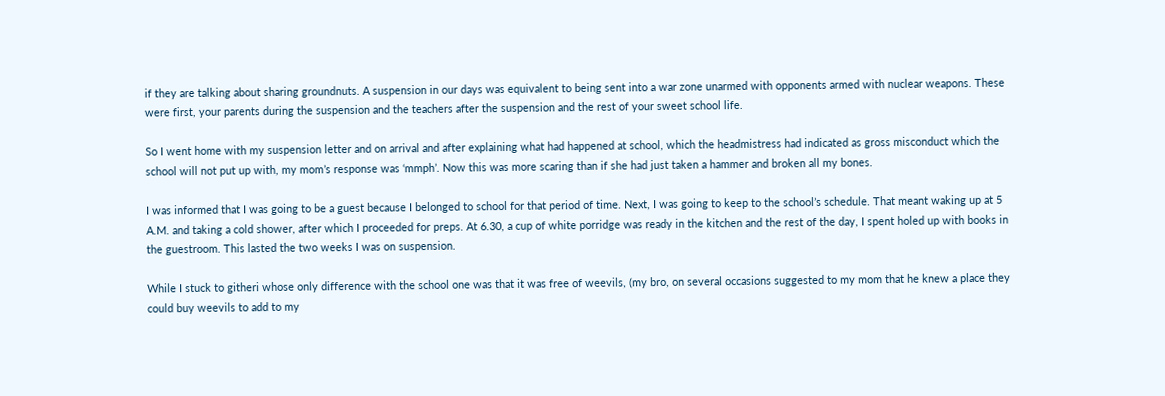if they are talking about sharing groundnuts. A suspension in our days was equivalent to being sent into a war zone unarmed with opponents armed with nuclear weapons. These were first, your parents during the suspension and the teachers after the suspension and the rest of your sweet school life.

So I went home with my suspension letter and on arrival and after explaining what had happened at school, which the headmistress had indicated as gross misconduct which the school will not put up with, my mom’s response was ‘mmph’. Now this was more scaring than if she had just taken a hammer and broken all my bones.

I was informed that I was going to be a guest because I belonged to school for that period of time. Next, I was going to keep to the school’s schedule. That meant waking up at 5 A.M. and taking a cold shower, after which I proceeded for preps. At 6.30, a cup of white porridge was ready in the kitchen and the rest of the day, I spent holed up with books in the guestroom. This lasted the two weeks I was on suspension.

While I stuck to githeri whose only difference with the school one was that it was free of weevils, (my bro, on several occasions suggested to my mom that he knew a place they could buy weevils to add to my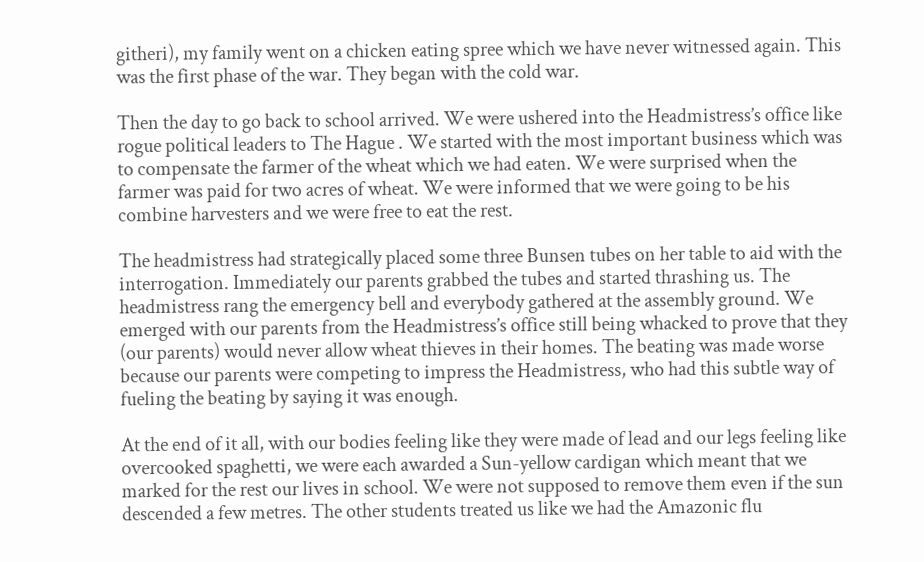githeri), my family went on a chicken eating spree which we have never witnessed again. This was the first phase of the war. They began with the cold war.

Then the day to go back to school arrived. We were ushered into the Headmistress’s office like rogue political leaders to The Hague . We started with the most important business which was to compensate the farmer of the wheat which we had eaten. We were surprised when the farmer was paid for two acres of wheat. We were informed that we were going to be his combine harvesters and we were free to eat the rest.

The headmistress had strategically placed some three Bunsen tubes on her table to aid with the interrogation. Immediately our parents grabbed the tubes and started thrashing us. The headmistress rang the emergency bell and everybody gathered at the assembly ground. We emerged with our parents from the Headmistress’s office still being whacked to prove that they (our parents) would never allow wheat thieves in their homes. The beating was made worse because our parents were competing to impress the Headmistress, who had this subtle way of fueling the beating by saying it was enough.

At the end of it all, with our bodies feeling like they were made of lead and our legs feeling like overcooked spaghetti, we were each awarded a Sun-yellow cardigan which meant that we marked for the rest our lives in school. We were not supposed to remove them even if the sun descended a few metres. The other students treated us like we had the Amazonic flu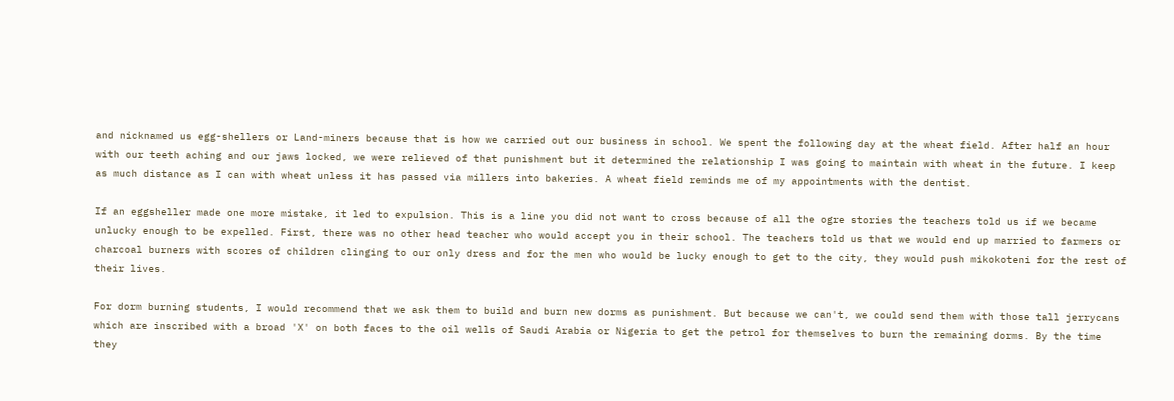and nicknamed us egg-shellers or Land-miners because that is how we carried out our business in school. We spent the following day at the wheat field. After half an hour with our teeth aching and our jaws locked, we were relieved of that punishment but it determined the relationship I was going to maintain with wheat in the future. I keep as much distance as I can with wheat unless it has passed via millers into bakeries. A wheat field reminds me of my appointments with the dentist.

If an eggsheller made one more mistake, it led to expulsion. This is a line you did not want to cross because of all the ogre stories the teachers told us if we became unlucky enough to be expelled. First, there was no other head teacher who would accept you in their school. The teachers told us that we would end up married to farmers or charcoal burners with scores of children clinging to our only dress and for the men who would be lucky enough to get to the city, they would push mikokoteni for the rest of their lives.

For dorm burning students, I would recommend that we ask them to build and burn new dorms as punishment. But because we can't, we could send them with those tall jerrycans which are inscribed with a broad 'X' on both faces to the oil wells of Saudi Arabia or Nigeria to get the petrol for themselves to burn the remaining dorms. By the time they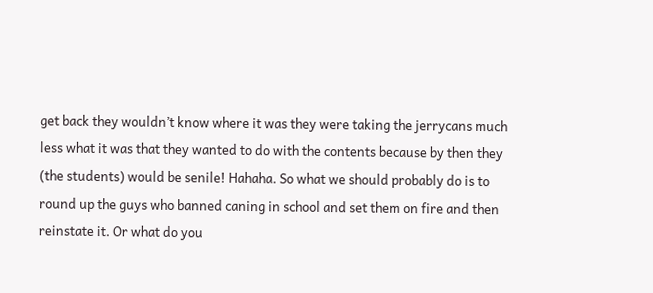get back they wouldn’t know where it was they were taking the jerrycans much less what it was that they wanted to do with the contents because by then they (the students) would be senile! Hahaha. So what we should probably do is to round up the guys who banned caning in school and set them on fire and then reinstate it. Or what do you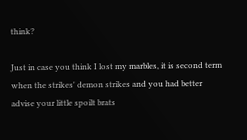think?

Just in case you think I lost my marbles, it is second term when the strikes' demon strikes and you had better advise your little spoilt brats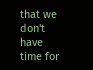that we don't have time for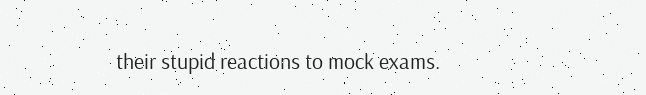their stupid reactions to mock exams.